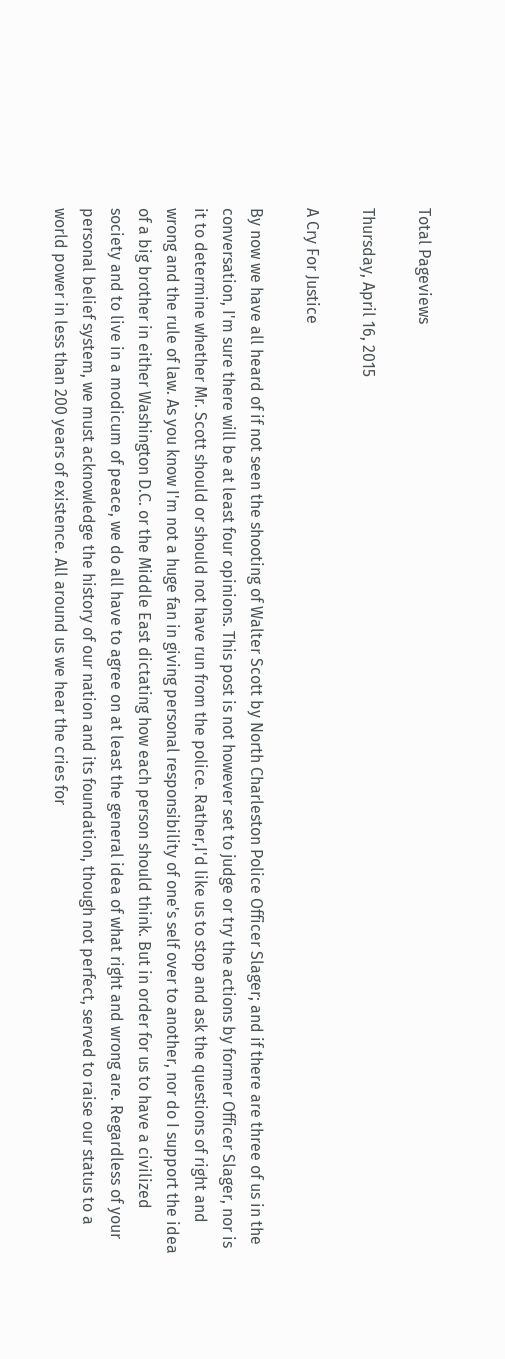Total Pageviews

Thursday, April 16, 2015

A Cry For Justice

By now we have all heard of if not seen the shooting of Walter Scott by North Charleston Police Officer Slager; and if there are three of us in the conversation, I'm sure there will be at least four opinions. This post is not however set to judge or try the actions by former Officer Slager, nor is it to determine whether Mr. Scott should or should not have run from the police. Rather,I'd like us to stop and ask the questions of right and wrong and the rule of law. As you know I'm not a huge fan in giving personal responsibility of one's self over to another, nor do I support the idea of a big brother in either Washington D.C. or the Middle East dictating how each person should think. But in order for us to have a civilized society and to live in a modicum of peace, we do all have to agree on at least the general idea of what right and wrong are. Regardless of your personal belief system, we must acknowledge the history of our nation and its foundation, though not perfect, served to raise our status to a world power in less than 200 years of existence. All around us we hear the cries for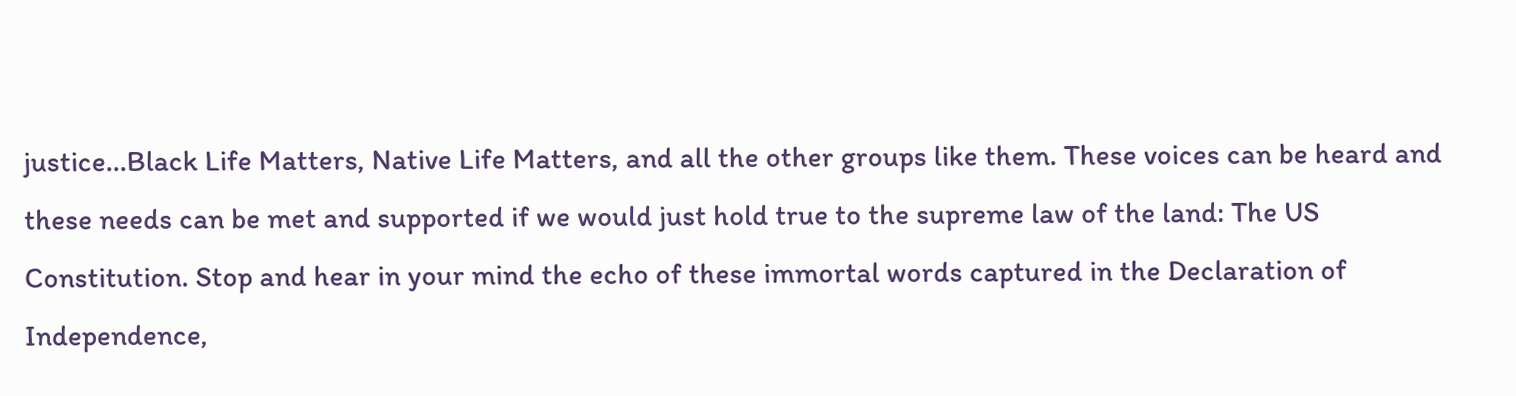justice...Black Life Matters, Native Life Matters, and all the other groups like them. These voices can be heard and these needs can be met and supported if we would just hold true to the supreme law of the land: The US Constitution. Stop and hear in your mind the echo of these immortal words captured in the Declaration of Independence,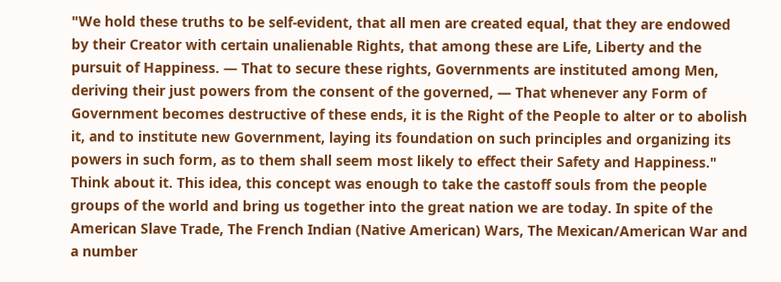"We hold these truths to be self-evident, that all men are created equal, that they are endowed by their Creator with certain unalienable Rights, that among these are Life, Liberty and the pursuit of Happiness. — That to secure these rights, Governments are instituted among Men, deriving their just powers from the consent of the governed, — That whenever any Form of Government becomes destructive of these ends, it is the Right of the People to alter or to abolish it, and to institute new Government, laying its foundation on such principles and organizing its powers in such form, as to them shall seem most likely to effect their Safety and Happiness." Think about it. This idea, this concept was enough to take the castoff souls from the people groups of the world and bring us together into the great nation we are today. In spite of the American Slave Trade, The French Indian (Native American) Wars, The Mexican/American War and a number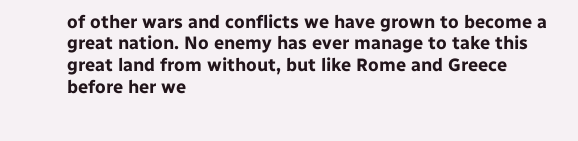of other wars and conflicts we have grown to become a great nation. No enemy has ever manage to take this great land from without, but like Rome and Greece before her we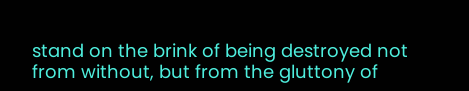stand on the brink of being destroyed not from without, but from the gluttony of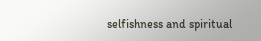selfishness and spiritual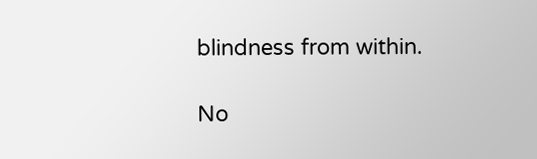blindness from within.

No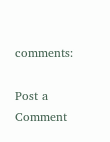comments:

Post a Comment